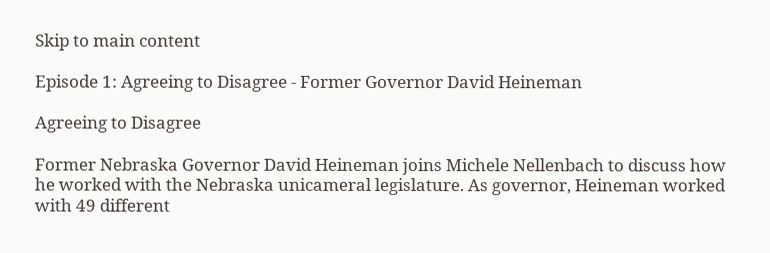Skip to main content

Episode 1: Agreeing to Disagree - Former Governor David Heineman

Agreeing to Disagree

Former Nebraska Governor David Heineman joins Michele Nellenbach to discuss how he worked with the Nebraska unicameral legislature. As governor, Heineman worked with 49 different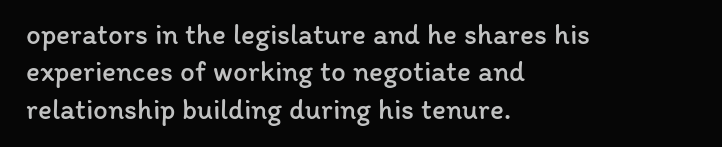operators in the legislature and he shares his experiences of working to negotiate and relationship building during his tenure.